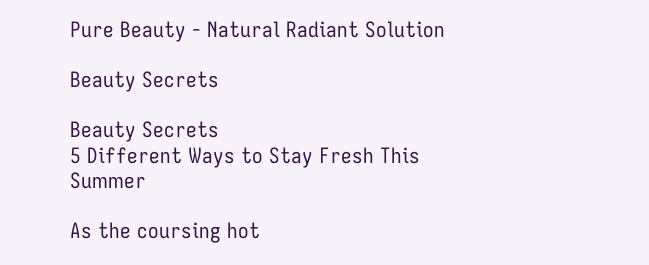Pure Beauty - Natural Radiant Solution

Beauty Secrets

Beauty Secrets
5 Different Ways to Stay Fresh This Summer

As the coursing hot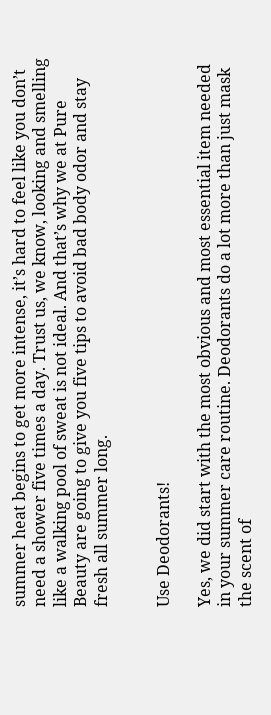summer heat begins to get more intense, it’s hard to feel like you don’t need a shower five times a day. Trust us, we know, looking and smelling like a walking pool of sweat is not ideal. And that’s why we at Pure Beauty are going to give you five tips to avoid bad body odor and stay fresh all summer long.


Use Deodorants!

Yes, we did start with the most obvious and most essential item needed in your summer care routine. Deodorants do a lot more than just mask the scent of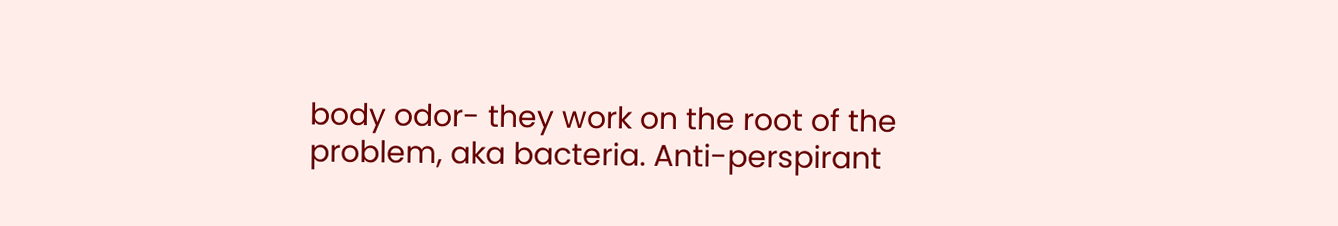body odor- they work on the root of the problem, aka bacteria. Anti-perspirant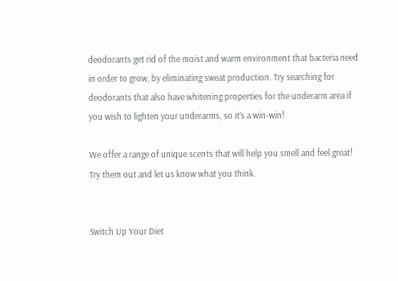deodorants get rid of the moist and warm environment that bacteria need in order to grow, by eliminating sweat production. Try searching for deodorants that also have whitening properties for the underarm area if you wish to lighten your underarms, so it’s a win-win!

We offer a range of unique scents that will help you smell and feel great! Try them out and let us know what you think.


Switch Up Your Diet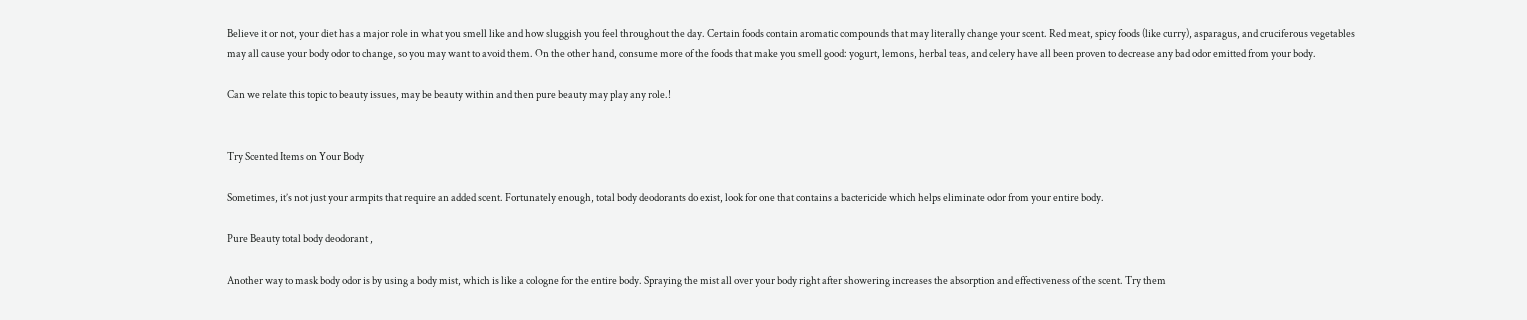Believe it or not, your diet has a major role in what you smell like and how sluggish you feel throughout the day. Certain foods contain aromatic compounds that may literally change your scent. Red meat, spicy foods (like curry), asparagus, and cruciferous vegetables may all cause your body odor to change, so you may want to avoid them. On the other hand, consume more of the foods that make you smell good: yogurt, lemons, herbal teas, and celery have all been proven to decrease any bad odor emitted from your body.

Can we relate this topic to beauty issues, may be beauty within and then pure beauty may play any role.!


Try Scented Items on Your Body

Sometimes, it’s not just your armpits that require an added scent. Fortunately enough, total body deodorants do exist, look for one that contains a bactericide which helps eliminate odor from your entire body.

Pure Beauty total body deodorant ,

Another way to mask body odor is by using a body mist, which is like a cologne for the entire body. Spraying the mist all over your body right after showering increases the absorption and effectiveness of the scent. Try them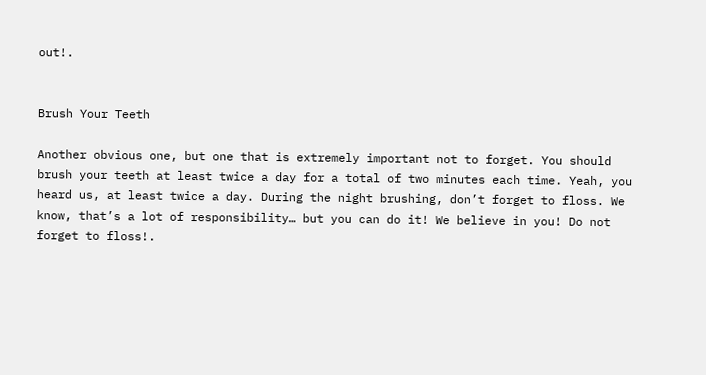out!.


Brush Your Teeth

Another obvious one, but one that is extremely important not to forget. You should brush your teeth at least twice a day for a total of two minutes each time. Yeah, you heard us, at least twice a day. During the night brushing, don’t forget to floss. We know, that’s a lot of responsibility… but you can do it! We believe in you! Do not forget to floss!.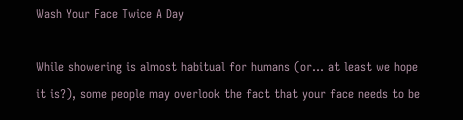Wash Your Face Twice A Day

While showering is almost habitual for humans (or… at least we hope it is?), some people may overlook the fact that your face needs to be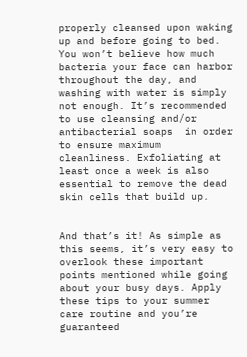properly cleansed upon waking up and before going to bed. You won’t believe how much bacteria your face can harbor throughout the day, and washing with water is simply not enough. It’s recommended to use cleansing and/or antibacterial soaps  in order to ensure maximum cleanliness. Exfoliating at least once a week is also essential to remove the dead skin cells that build up.


And that’s it! As simple as this seems, it’s very easy to overlook these important points mentioned while going about your busy days. Apply these tips to your summer care routine and you’re guaranteed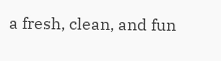a fresh, clean, and fun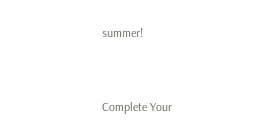summer!


Complete Your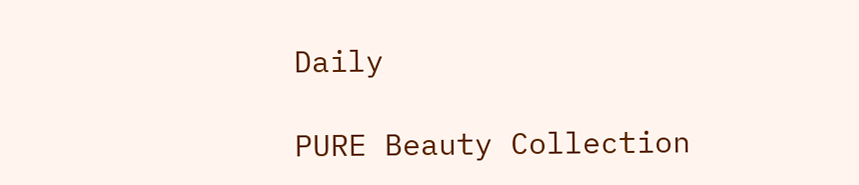Daily

PURE Beauty Collection